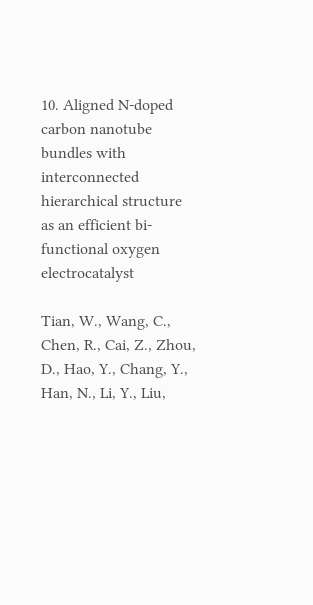10. Aligned N-doped carbon nanotube bundles with interconnected hierarchical structure as an efficient bi-functional oxygen electrocatalyst

Tian, W., Wang, C., Chen, R., Cai, Z., Zhou, D., Hao, Y., Chang, Y., Han, N., Li, Y., Liu,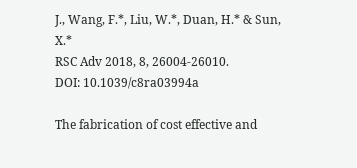J., Wang, F.*, Liu, W.*, Duan, H.* & Sun, X.*
RSC Adv 2018, 8, 26004-26010.
DOI: 10.1039/c8ra03994a

The fabrication of cost effective and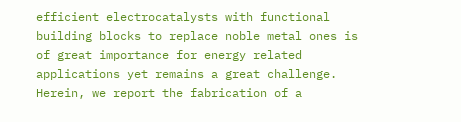efficient electrocatalysts with functional building blocks to replace noble metal ones is of great importance for energy related applications yet remains a great challenge. Herein, we report the fabrication of a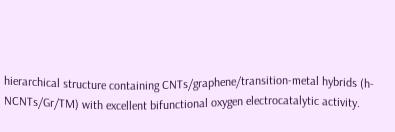hierarchical structure containing CNTs/graphene/transition-metal hybrids (h-NCNTs/Gr/TM) with excellent bifunctional oxygen electrocatalytic activity.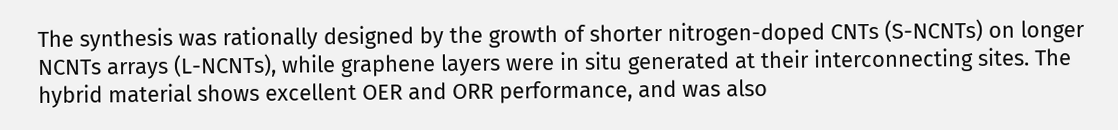The synthesis was rationally designed by the growth of shorter nitrogen-doped CNTs (S-NCNTs) on longer NCNTs arrays (L-NCNTs), while graphene layers were in situ generated at their interconnecting sites. The hybrid material shows excellent OER and ORR performance, and was also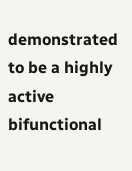demonstrated to be a highly active bifunctional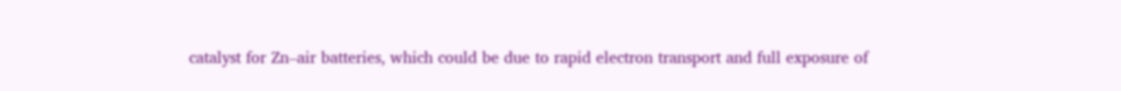catalyst for Zn–air batteries, which could be due to rapid electron transport and full exposure of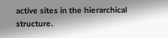active sites in the hierarchical structure.